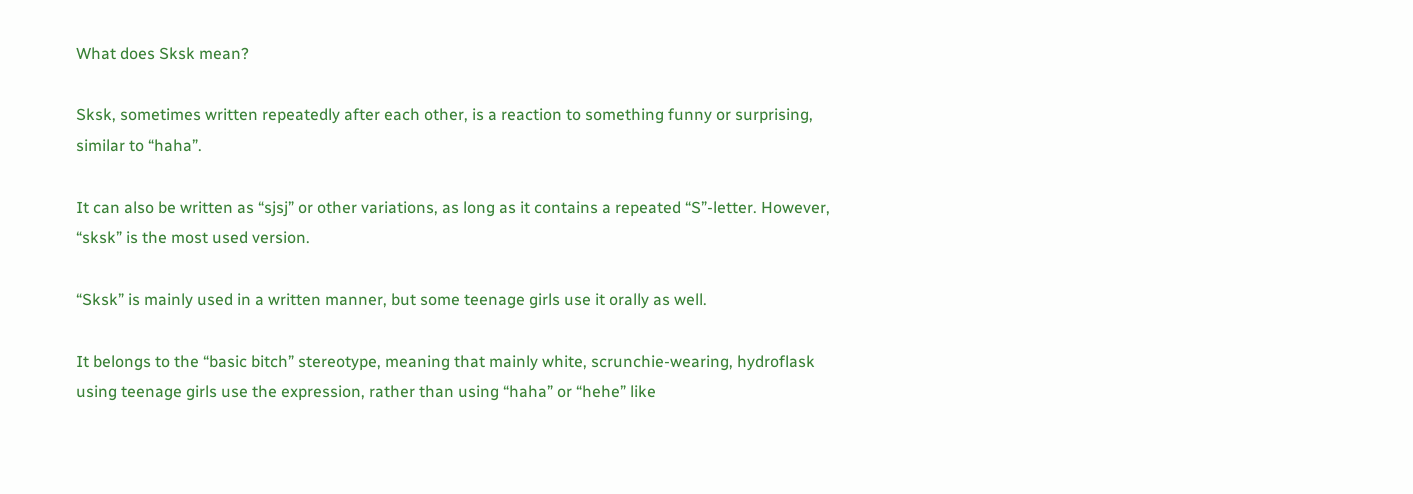What does Sksk mean?

Sksk, sometimes written repeatedly after each other, is a reaction to something funny or surprising, similar to “haha”.

It can also be written as “sjsj” or other variations, as long as it contains a repeated “S”-letter. However, “sksk” is the most used version.

“Sksk” is mainly used in a written manner, but some teenage girls use it orally as well.

It belongs to the “basic bitch” stereotype, meaning that mainly white, scrunchie-wearing, hydroflask using teenage girls use the expression, rather than using “haha” or “hehe” like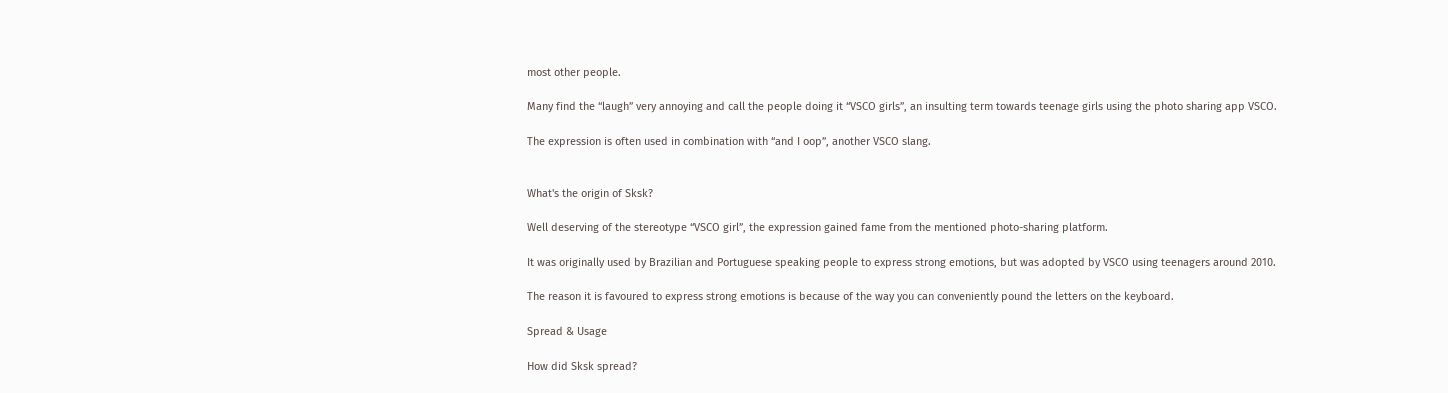most other people.

Many find the “laugh” very annoying and call the people doing it “VSCO girls”, an insulting term towards teenage girls using the photo sharing app VSCO.

The expression is often used in combination with “and I oop”, another VSCO slang.


What's the origin of Sksk?

Well deserving of the stereotype “VSCO girl”, the expression gained fame from the mentioned photo-sharing platform.

It was originally used by Brazilian and Portuguese speaking people to express strong emotions, but was adopted by VSCO using teenagers around 2010.

The reason it is favoured to express strong emotions is because of the way you can conveniently pound the letters on the keyboard.

Spread & Usage

How did Sksk spread?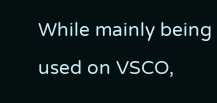While mainly being used on VSCO,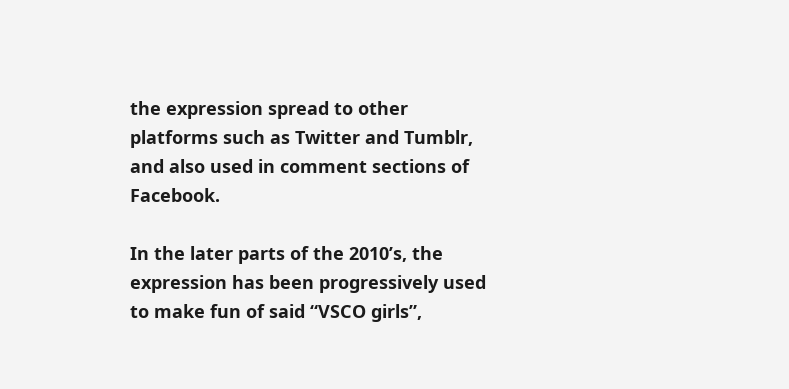the expression spread to other platforms such as Twitter and Tumblr, and also used in comment sections of Facebook.

In the later parts of the 2010’s, the expression has been progressively used to make fun of said “VSCO girls”,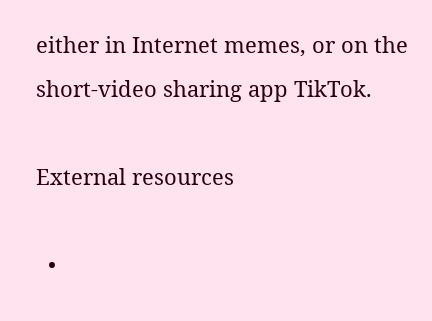either in Internet memes, or on the short-video sharing app TikTok.

External resources

  •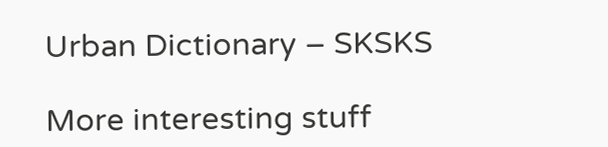Urban Dictionary – SKSKS

More interesting stuff